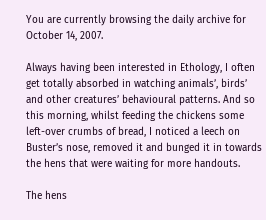You are currently browsing the daily archive for October 14, 2007.

Always having been interested in Ethology, I often get totally absorbed in watching animals’, birds’ and other creatures’ behavioural patterns. And so this morning, whilst feeding the chickens some left-over crumbs of bread, I noticed a leech on Buster’s nose, removed it and bunged it in towards the hens that were waiting for more handouts.

The hens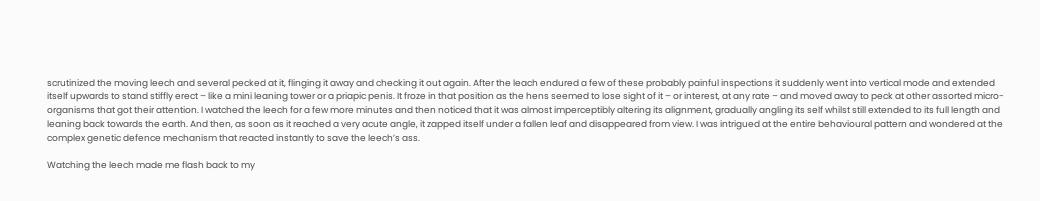scrutinized the moving leech and several pecked at it, flinging it away and checking it out again. After the leach endured a few of these probably painful inspections it suddenly went into vertical mode and extended itself upwards to stand stiffly erect – like a mini leaning tower or a priapic penis. It froze in that position as the hens seemed to lose sight of it – or interest, at any rate – and moved away to peck at other assorted micro-organisms that got their attention. I watched the leech for a few more minutes and then noticed that it was almost imperceptibly altering its alignment, gradually angling its self whilst still extended to its full length and leaning back towards the earth. And then, as soon as it reached a very acute angle, it zapped itself under a fallen leaf and disappeared from view. I was intrigued at the entire behavioural pattern and wondered at the complex genetic defence mechanism that reacted instantly to save the leech’s ass.

Watching the leech made me flash back to my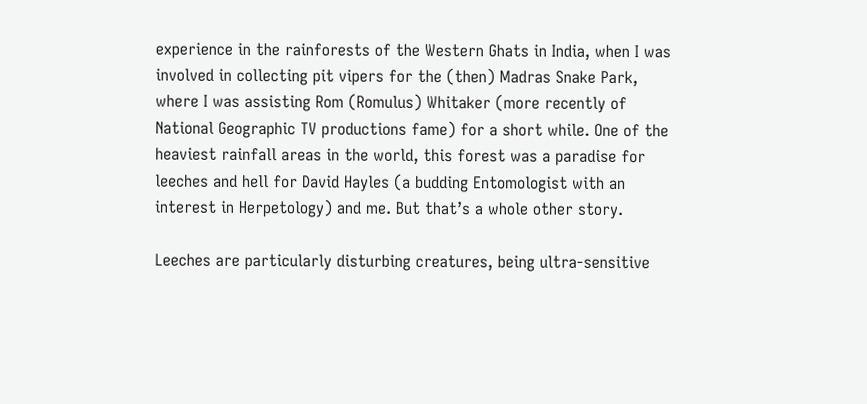experience in the rainforests of the Western Ghats in India, when I was involved in collecting pit vipers for the (then) Madras Snake Park, where I was assisting Rom (Romulus) Whitaker (more recently of National Geographic TV productions fame) for a short while. One of the heaviest rainfall areas in the world, this forest was a paradise for leeches and hell for David Hayles (a budding Entomologist with an interest in Herpetology) and me. But that’s a whole other story.

Leeches are particularly disturbing creatures, being ultra-sensitive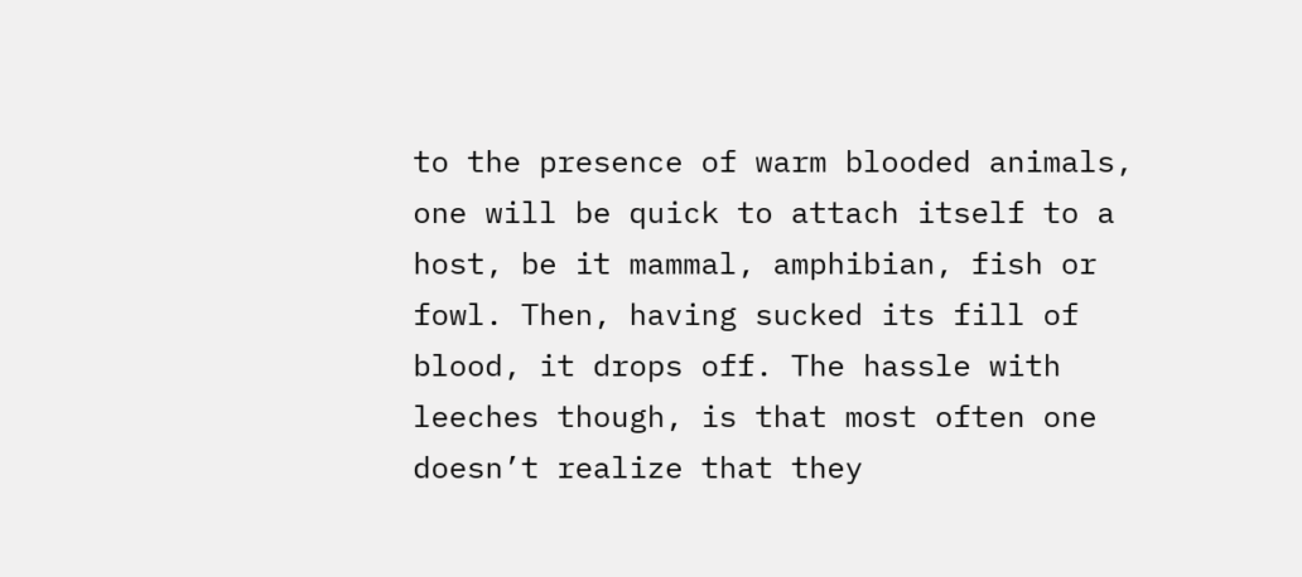to the presence of warm blooded animals, one will be quick to attach itself to a host, be it mammal, amphibian, fish or fowl. Then, having sucked its fill of blood, it drops off. The hassle with leeches though, is that most often one doesn’t realize that they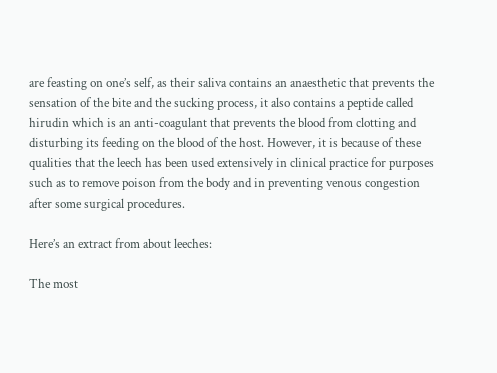are feasting on one’s self, as their saliva contains an anaesthetic that prevents the sensation of the bite and the sucking process, it also contains a peptide called hirudin which is an anti-coagulant that prevents the blood from clotting and disturbing its feeding on the blood of the host. However, it is because of these qualities that the leech has been used extensively in clinical practice for purposes such as to remove poison from the body and in preventing venous congestion after some surgical procedures.

Here’s an extract from about leeches:

The most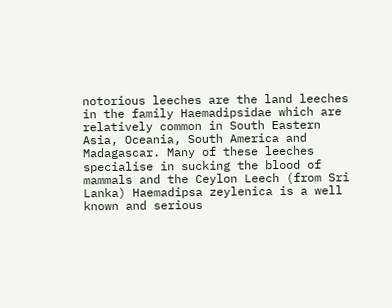notorious leeches are the land leeches in the family Haemadipsidae which are relatively common in South Eastern Asia, Oceania, South America and Madagascar. Many of these leeches specialise in sucking the blood of mammals and the Ceylon Leech (from Sri Lanka) Haemadipsa zeylenica is a well known and serious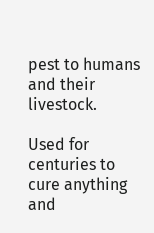pest to humans and their livestock.

Used for centuries to cure anything and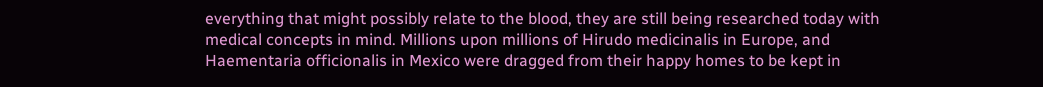everything that might possibly relate to the blood, they are still being researched today with medical concepts in mind. Millions upon millions of Hirudo medicinalis in Europe, and Haementaria officionalis in Mexico were dragged from their happy homes to be kept in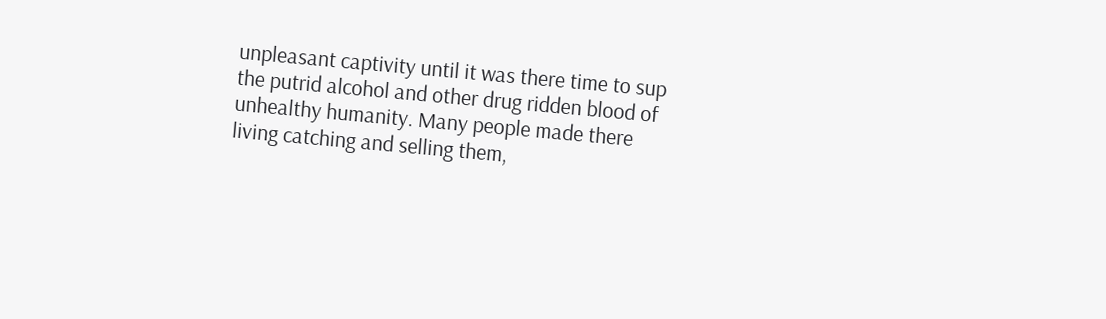unpleasant captivity until it was there time to sup the putrid alcohol and other drug ridden blood of unhealthy humanity. Many people made there living catching and selling them,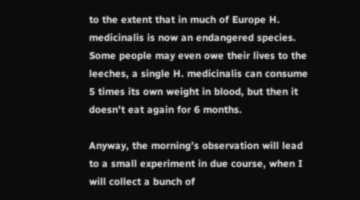to the extent that in much of Europe H. medicinalis is now an endangered species. Some people may even owe their lives to the leeches, a single H. medicinalis can consume 5 times its own weight in blood, but then it doesn’t eat again for 6 months.

Anyway, the morning’s observation will lead to a small experiment in due course, when I will collect a bunch of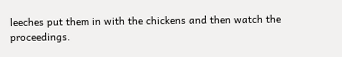leeches put them in with the chickens and then watch the proceedings.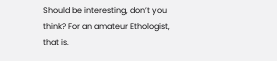Should be interesting, don’t you think? For an amateur Ethologist, that is.